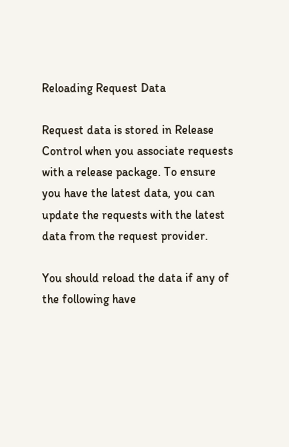Reloading Request Data

Request data is stored in Release Control when you associate requests with a release package. To ensure you have the latest data, you can update the requests with the latest data from the request provider.

You should reload the data if any of the following have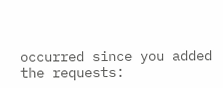occurred since you added the requests: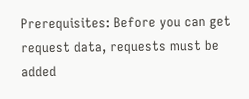Prerequisites: Before you can get request data, requests must be added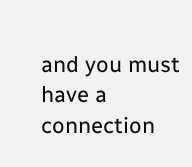and you must have a connection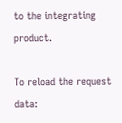to the integrating product.

To reload the request data: